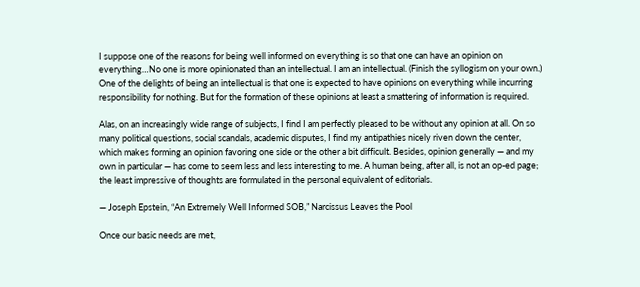I suppose one of the reasons for being well informed on everything is so that one can have an opinion on everything…No one is more opinionated than an intellectual. I am an intellectual. (Finish the syllogism on your own.) One of the delights of being an intellectual is that one is expected to have opinions on everything while incurring responsibility for nothing. But for the formation of these opinions at least a smattering of information is required.

Alas, on an increasingly wide range of subjects, I find I am perfectly pleased to be without any opinion at all. On so many political questions, social scandals, academic disputes, I find my antipathies nicely riven down the center, which makes forming an opinion favoring one side or the other a bit difficult. Besides, opinion generally — and my own in particular — has come to seem less and less interesting to me. A human being, after all, is not an op-ed page; the least impressive of thoughts are formulated in the personal equivalent of editorials.

— Joseph Epstein, “An Extremely Well Informed SOB,” Narcissus Leaves the Pool

Once our basic needs are met,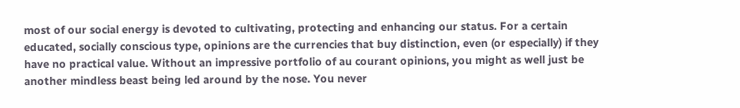most of our social energy is devoted to cultivating, protecting and enhancing our status. For a certain educated, socially conscious type, opinions are the currencies that buy distinction, even (or especially) if they have no practical value. Without an impressive portfolio of au courant opinions, you might as well just be another mindless beast being led around by the nose. You never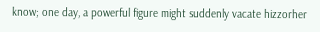know; one day, a powerful figure might suddenly vacate hizzorher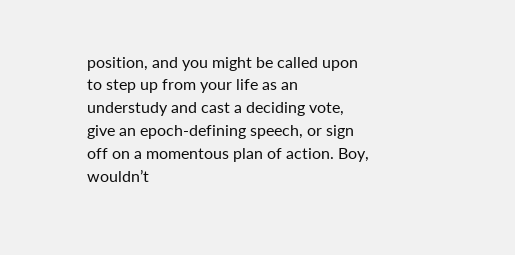position, and you might be called upon to step up from your life as an understudy and cast a deciding vote, give an epoch-defining speech, or sign off on a momentous plan of action. Boy, wouldn’t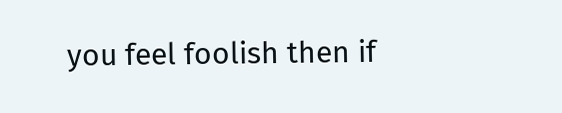you feel foolish then if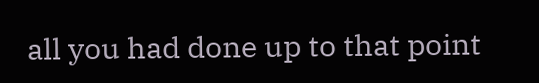all you had done up to that point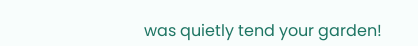was quietly tend your garden!